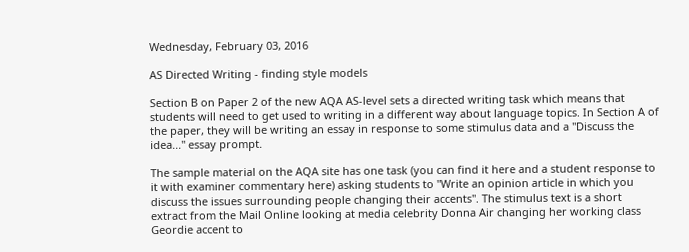Wednesday, February 03, 2016

AS Directed Writing - finding style models

Section B on Paper 2 of the new AQA AS-level sets a directed writing task which means that students will need to get used to writing in a different way about language topics. In Section A of the paper, they will be writing an essay in response to some stimulus data and a "Discuss the idea..." essay prompt.

The sample material on the AQA site has one task (you can find it here and a student response to it with examiner commentary here) asking students to "Write an opinion article in which you discuss the issues surrounding people changing their accents". The stimulus text is a short extract from the Mail Online looking at media celebrity Donna Air changing her working class Geordie accent to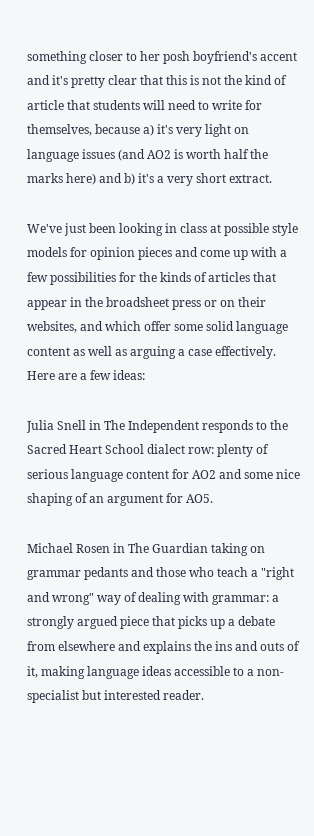something closer to her posh boyfriend's accent and it's pretty clear that this is not the kind of article that students will need to write for themselves, because a) it's very light on language issues (and AO2 is worth half the marks here) and b) it's a very short extract.

We've just been looking in class at possible style models for opinion pieces and come up with a few possibilities for the kinds of articles that appear in the broadsheet press or on their websites, and which offer some solid language content as well as arguing a case effectively. Here are a few ideas:

Julia Snell in The Independent responds to the Sacred Heart School dialect row: plenty of serious language content for AO2 and some nice shaping of an argument for AO5.

Michael Rosen in The Guardian taking on grammar pedants and those who teach a "right and wrong" way of dealing with grammar: a strongly argued piece that picks up a debate from elsewhere and explains the ins and outs of it, making language ideas accessible to a non-specialist but interested reader.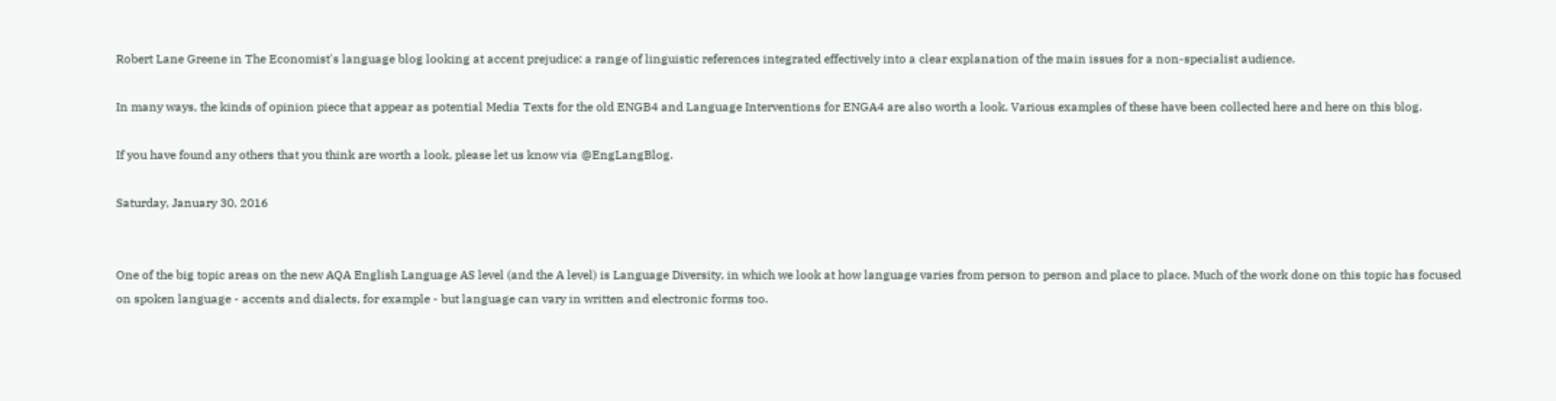Robert Lane Greene in The Economist's language blog looking at accent prejudice: a range of linguistic references integrated effectively into a clear explanation of the main issues for a non-specialist audience.

In many ways, the kinds of opinion piece that appear as potential Media Texts for the old ENGB4 and Language Interventions for ENGA4 are also worth a look. Various examples of these have been collected here and here on this blog.

If you have found any others that you think are worth a look, please let us know via @EngLangBlog.

Saturday, January 30, 2016


One of the big topic areas on the new AQA English Language AS level (and the A level) is Language Diversity, in which we look at how language varies from person to person and place to place. Much of the work done on this topic has focused on spoken language - accents and dialects, for example - but language can vary in written and electronic forms too.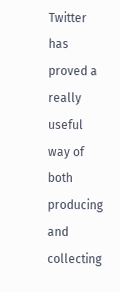Twitter has proved a really useful way of both producing and collecting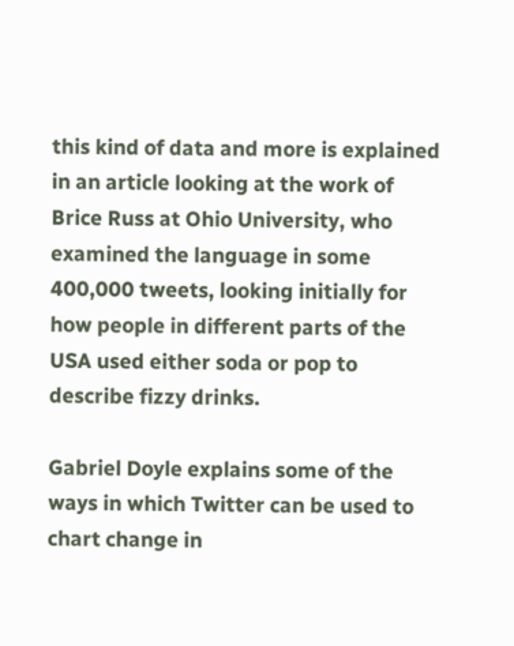this kind of data and more is explained in an article looking at the work of Brice Russ at Ohio University, who examined the language in some 400,000 tweets, looking initially for how people in different parts of the USA used either soda or pop to describe fizzy drinks.

Gabriel Doyle explains some of the ways in which Twitter can be used to chart change in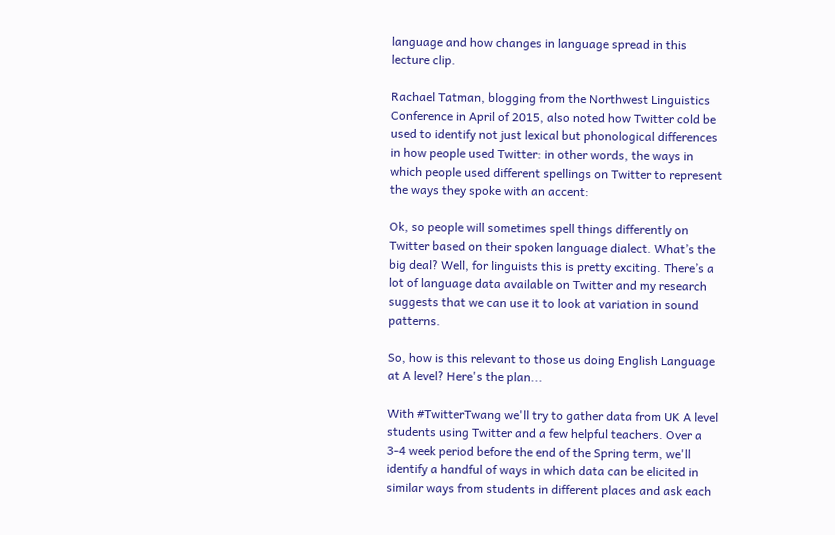language and how changes in language spread in this lecture clip.

Rachael Tatman, blogging from the Northwest Linguistics Conference in April of 2015, also noted how Twitter cold be used to identify not just lexical but phonological differences in how people used Twitter: in other words, the ways in which people used different spellings on Twitter to represent the ways they spoke with an accent:

Ok, so people will sometimes spell things differently on Twitter based on their spoken language dialect. What’s the big deal? Well, for linguists this is pretty exciting. There’s a lot of language data available on Twitter and my research suggests that we can use it to look at variation in sound patterns.

So, how is this relevant to those us doing English Language at A level? Here's the plan...

With #TwitterTwang we'll try to gather data from UK A level students using Twitter and a few helpful teachers. Over a 3-4 week period before the end of the Spring term, we'll identify a handful of ways in which data can be elicited in similar ways from students in different places and ask each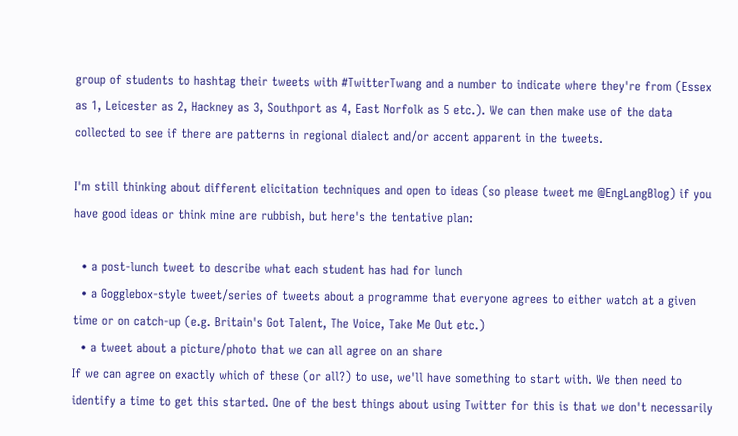group of students to hashtag their tweets with #TwitterTwang and a number to indicate where they're from (Essex as 1, Leicester as 2, Hackney as 3, Southport as 4, East Norfolk as 5 etc.). We can then make use of the data collected to see if there are patterns in regional dialect and/or accent apparent in the tweets.

I'm still thinking about different elicitation techniques and open to ideas (so please tweet me @EngLangBlog) if you have good ideas or think mine are rubbish, but here's the tentative plan:

  • a post-lunch tweet to describe what each student has had for lunch
  • a Gogglebox-style tweet/series of tweets about a programme that everyone agrees to either watch at a given time or on catch-up (e.g. Britain's Got Talent, The Voice, Take Me Out etc.)
  • a tweet about a picture/photo that we can all agree on an share
If we can agree on exactly which of these (or all?) to use, we'll have something to start with. We then need to identify a time to get this started. One of the best things about using Twitter for this is that we don't necessarily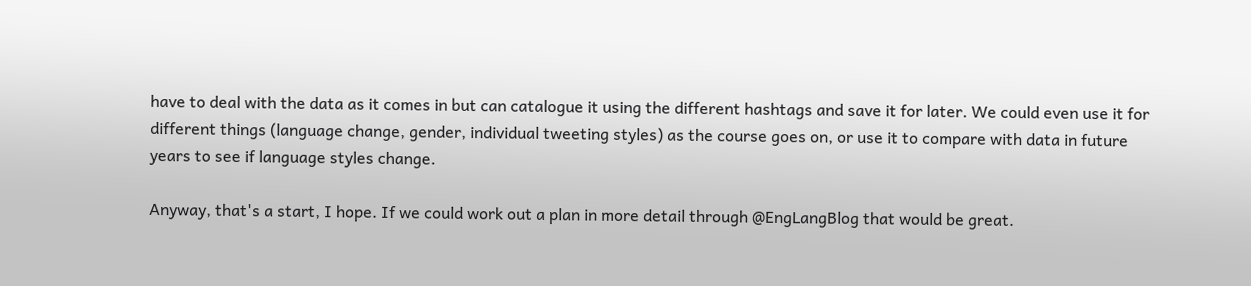have to deal with the data as it comes in but can catalogue it using the different hashtags and save it for later. We could even use it for different things (language change, gender, individual tweeting styles) as the course goes on, or use it to compare with data in future years to see if language styles change.

Anyway, that's a start, I hope. If we could work out a plan in more detail through @EngLangBlog that would be great.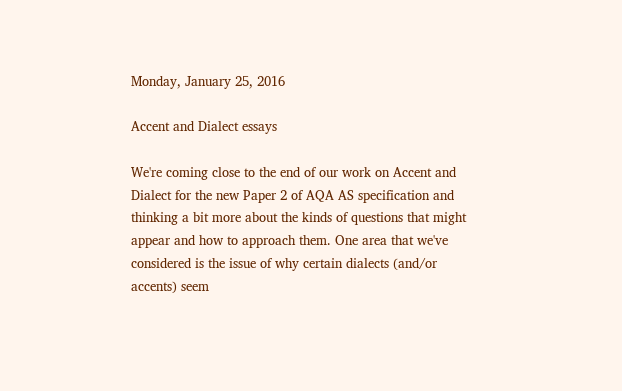Monday, January 25, 2016

Accent and Dialect essays

We're coming close to the end of our work on Accent and Dialect for the new Paper 2 of AQA AS specification and thinking a bit more about the kinds of questions that might appear and how to approach them. One area that we've considered is the issue of why certain dialects (and/or accents) seem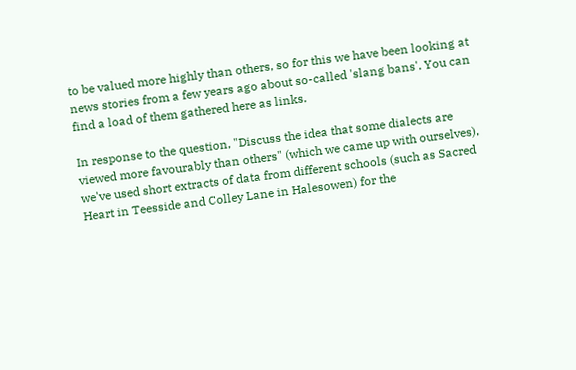to be valued more highly than others, so for this we have been looking at news stories from a few years ago about so-called 'slang bans'. You can find a load of them gathered here as links.

In response to the question, "Discuss the idea that some dialects are viewed more favourably than others" (which we came up with ourselves), we've used short extracts of data from different schools (such as Sacred Heart in Teesside and Colley Lane in Halesowen) for the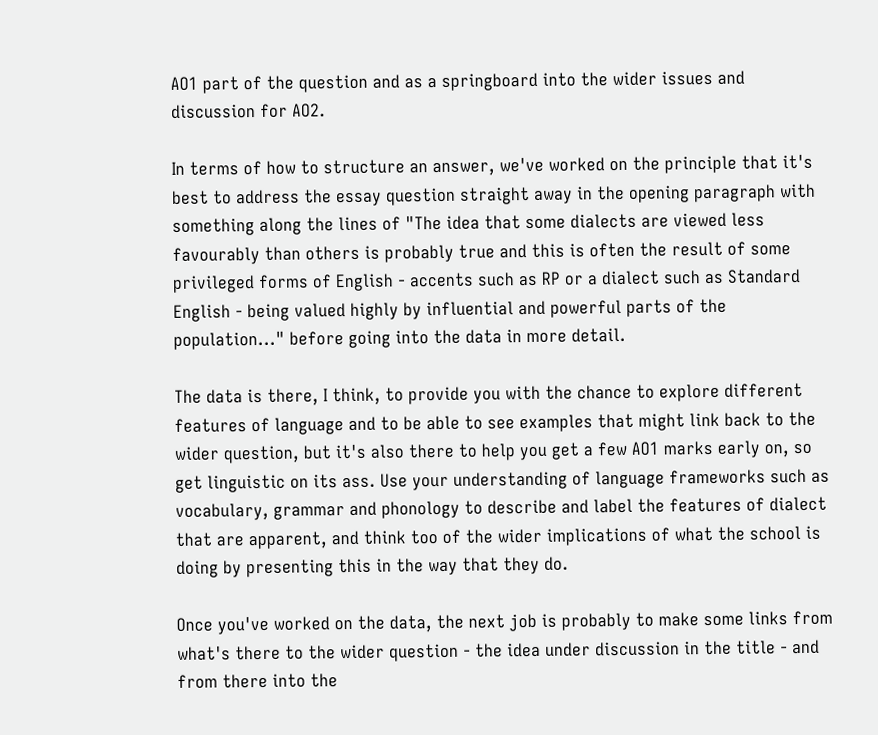AO1 part of the question and as a springboard into the wider issues and discussion for AO2.

In terms of how to structure an answer, we've worked on the principle that it's best to address the essay question straight away in the opening paragraph with something along the lines of "The idea that some dialects are viewed less favourably than others is probably true and this is often the result of some privileged forms of English - accents such as RP or a dialect such as Standard English - being valued highly by influential and powerful parts of the population..." before going into the data in more detail.

The data is there, I think, to provide you with the chance to explore different features of language and to be able to see examples that might link back to the wider question, but it's also there to help you get a few AO1 marks early on, so get linguistic on its ass. Use your understanding of language frameworks such as vocabulary, grammar and phonology to describe and label the features of dialect that are apparent, and think too of the wider implications of what the school is doing by presenting this in the way that they do.

Once you've worked on the data, the next job is probably to make some links from what's there to the wider question - the idea under discussion in the title - and from there into the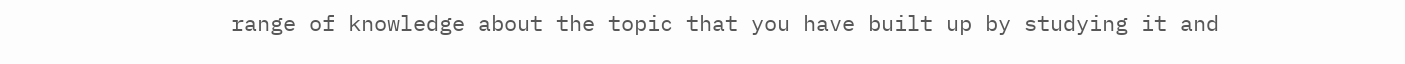range of knowledge about the topic that you have built up by studying it and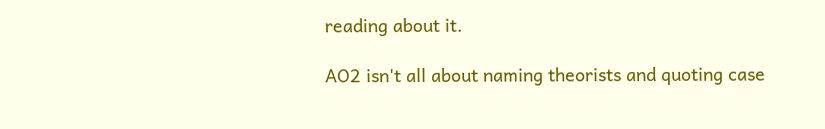reading about it.

AO2 isn't all about naming theorists and quoting case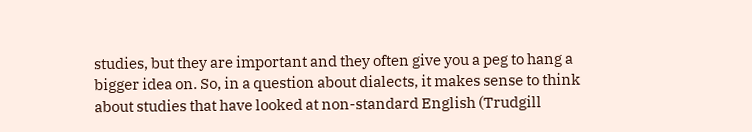studies, but they are important and they often give you a peg to hang a bigger idea on. So, in a question about dialects, it makes sense to think about studies that have looked at non-standard English (Trudgill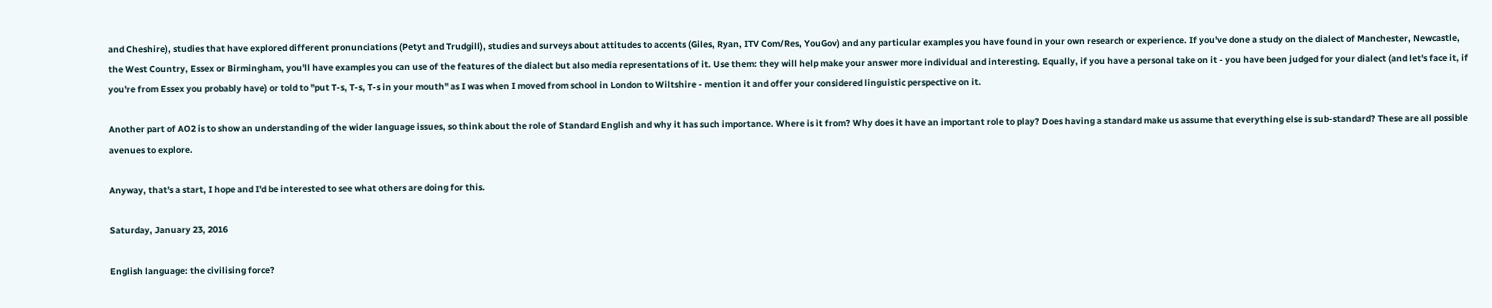and Cheshire), studies that have explored different pronunciations (Petyt and Trudgill), studies and surveys about attitudes to accents (Giles, Ryan, ITV Com/Res, YouGov) and any particular examples you have found in your own research or experience. If you've done a study on the dialect of Manchester, Newcastle, the West Country, Essex or Birmingham, you'll have examples you can use of the features of the dialect but also media representations of it. Use them: they will help make your answer more individual and interesting. Equally, if you have a personal take on it - you have been judged for your dialect (and let's face it, if you're from Essex you probably have) or told to "put T-s, T-s, T-s in your mouth" as I was when I moved from school in London to Wiltshire - mention it and offer your considered linguistic perspective on it.

Another part of AO2 is to show an understanding of the wider language issues, so think about the role of Standard English and why it has such importance. Where is it from? Why does it have an important role to play? Does having a standard make us assume that everything else is sub-standard? These are all possible avenues to explore.

Anyway, that's a start, I hope and I'd be interested to see what others are doing for this.

Saturday, January 23, 2016

English language: the civilising force?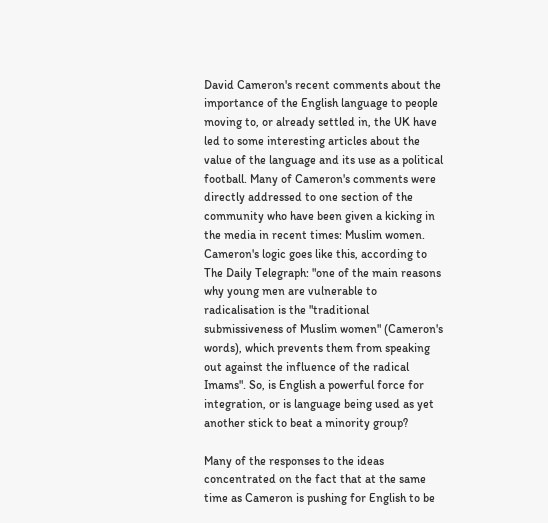David Cameron's recent comments about the importance of the English language to people moving to, or already settled in, the UK have led to some interesting articles about the value of the language and its use as a political football. Many of Cameron's comments were directly addressed to one section of the community who have been given a kicking in the media in recent times: Muslim women. Cameron's logic goes like this, according to The Daily Telegraph: "one of the main reasons why young men are vulnerable to radicalisation is the "traditional submissiveness of Muslim women" (Cameron's words), which prevents them from speaking out against the influence of the radical Imams". So, is English a powerful force for integration, or is language being used as yet another stick to beat a minority group?

Many of the responses to the ideas concentrated on the fact that at the same time as Cameron is pushing for English to be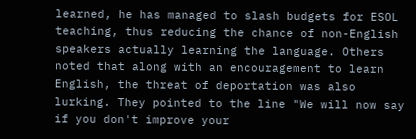learned, he has managed to slash budgets for ESOL teaching, thus reducing the chance of non-English speakers actually learning the language. Others noted that along with an encouragement to learn English, the threat of deportation was also lurking. They pointed to the line "We will now say if you don't improve your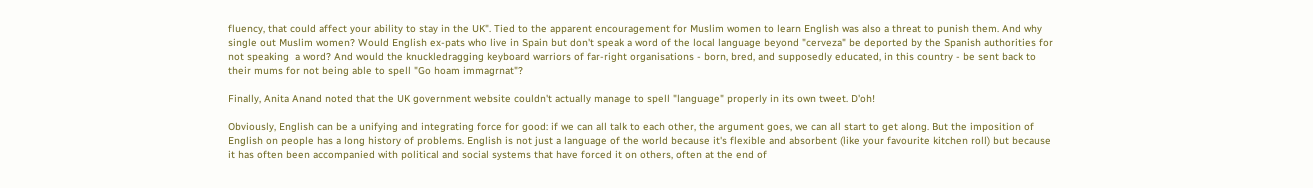fluency, that could affect your ability to stay in the UK". Tied to the apparent encouragement for Muslim women to learn English was also a threat to punish them. And why single out Muslim women? Would English ex-pats who live in Spain but don't speak a word of the local language beyond "cerveza" be deported by the Spanish authorities for not speaking  a word? And would the knuckledragging keyboard warriors of far-right organisations - born, bred, and supposedly educated, in this country - be sent back to their mums for not being able to spell "Go hoam immagrnat"?

Finally, Anita Anand noted that the UK government website couldn't actually manage to spell "language" properly in its own tweet. D'oh!

Obviously, English can be a unifying and integrating force for good: if we can all talk to each other, the argument goes, we can all start to get along. But the imposition of English on people has a long history of problems. English is not just a language of the world because it's flexible and absorbent (like your favourite kitchen roll) but because it has often been accompanied with political and social systems that have forced it on others, often at the end of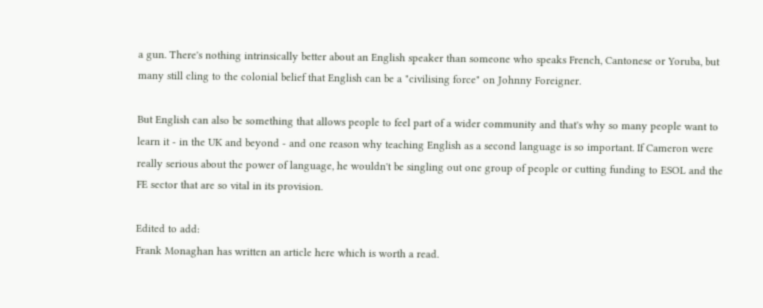a gun. There's nothing intrinsically better about an English speaker than someone who speaks French, Cantonese or Yoruba, but many still cling to the colonial belief that English can be a "civilising force" on Johnny Foreigner.

But English can also be something that allows people to feel part of a wider community and that's why so many people want to learn it - in the UK and beyond - and one reason why teaching English as a second language is so important. If Cameron were really serious about the power of language, he wouldn't be singling out one group of people or cutting funding to ESOL and the FE sector that are so vital in its provision.

Edited to add:
Frank Monaghan has written an article here which is worth a read.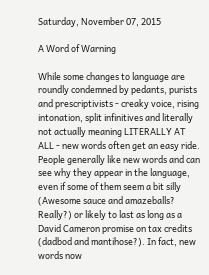Saturday, November 07, 2015

A Word of Warning

While some changes to language are roundly condemned by pedants, purists and prescriptivists - creaky voice, rising intonation, split infinitives and literally not actually meaning LITERALLY AT ALL - new words often get an easy ride. People generally like new words and can see why they appear in the language, even if some of them seem a bit silly (Awesome sauce and amazeballs? Really?) or likely to last as long as a David Cameron promise on tax credits (dadbod and mantihose?). In fact, new words now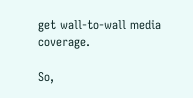get wall-to-wall media coverage.

So,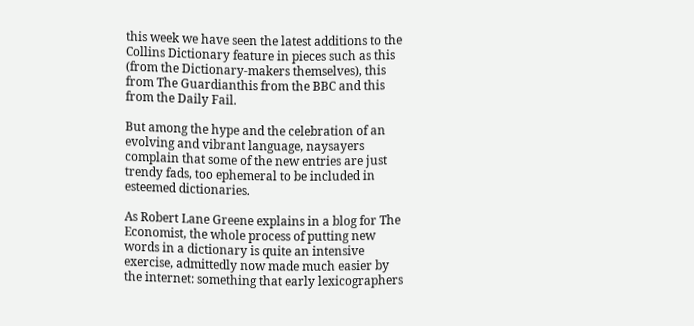this week we have seen the latest additions to the Collins Dictionary feature in pieces such as this (from the Dictionary-makers themselves), this from The Guardianthis from the BBC and this from the Daily Fail.

But among the hype and the celebration of an evolving and vibrant language, naysayers complain that some of the new entries are just trendy fads, too ephemeral to be included in esteemed dictionaries.

As Robert Lane Greene explains in a blog for The Economist, the whole process of putting new words in a dictionary is quite an intensive exercise, admittedly now made much easier by the internet: something that early lexicographers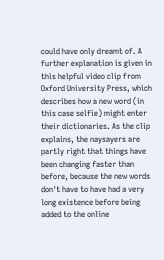could have only dreamt of. A further explanation is given in this helpful video clip from Oxford University Press, which describes how a new word (in this case selfie) might enter their dictionaries. As the clip explains, the naysayers are partly right that things have been changing faster than before, because the new words don't have to have had a very long existence before being added to the online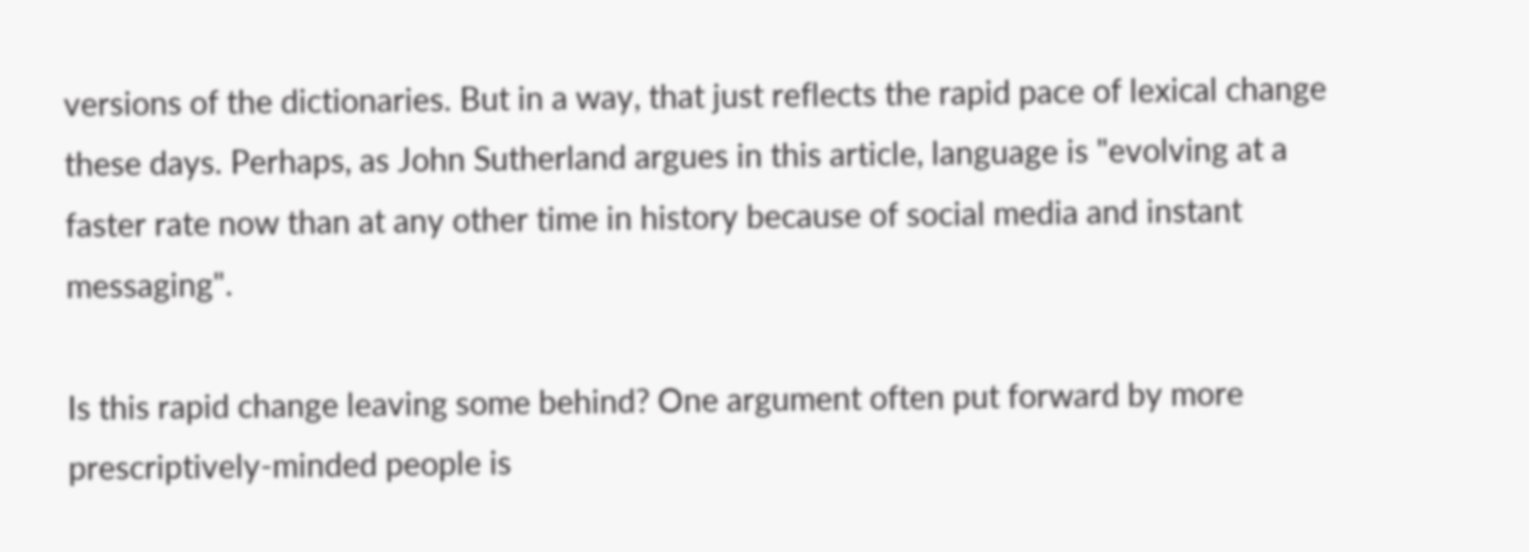versions of the dictionaries. But in a way, that just reflects the rapid pace of lexical change these days. Perhaps, as John Sutherland argues in this article, language is "evolving at a faster rate now than at any other time in history because of social media and instant messaging".

Is this rapid change leaving some behind? One argument often put forward by more prescriptively-minded people is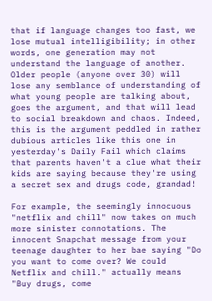that if language changes too fast, we lose mutual intelligibility; in other words, one generation may not understand the language of another. Older people (anyone over 30) will lose any semblance of understanding of what young people are talking about, goes the argument, and that will lead to social breakdown and chaos. Indeed, this is the argument peddled in rather dubious articles like this one in yesterday's Daily Fail which claims that parents haven't a clue what their kids are saying because they're using a secret sex and drugs code, grandad!

For example, the seemingly innocuous "netflix and chill" now takes on much more sinister connotations. The innocent Snapchat message from your teenage daughter to her bae saying "Do you want to come over? We could Netflix and chill." actually means "Buy drugs, come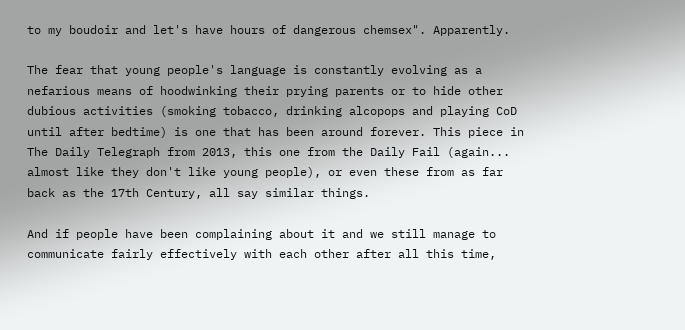to my boudoir and let's have hours of dangerous chemsex". Apparently.

The fear that young people's language is constantly evolving as a nefarious means of hoodwinking their prying parents or to hide other dubious activities (smoking tobacco, drinking alcopops and playing CoD until after bedtime) is one that has been around forever. This piece in The Daily Telegraph from 2013, this one from the Daily Fail (again... almost like they don't like young people), or even these from as far back as the 17th Century, all say similar things.

And if people have been complaining about it and we still manage to communicate fairly effectively with each other after all this time,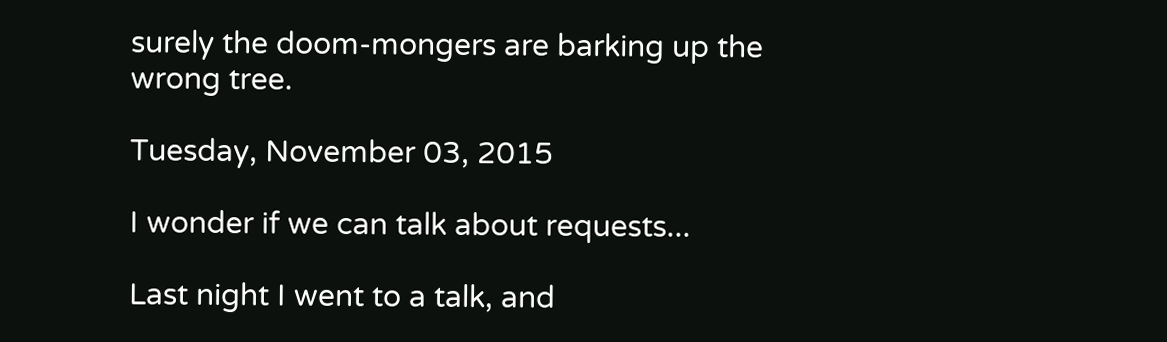surely the doom-mongers are barking up the wrong tree.

Tuesday, November 03, 2015

I wonder if we can talk about requests...

Last night I went to a talk, and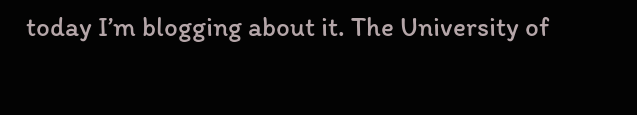today I’m blogging about it. The University of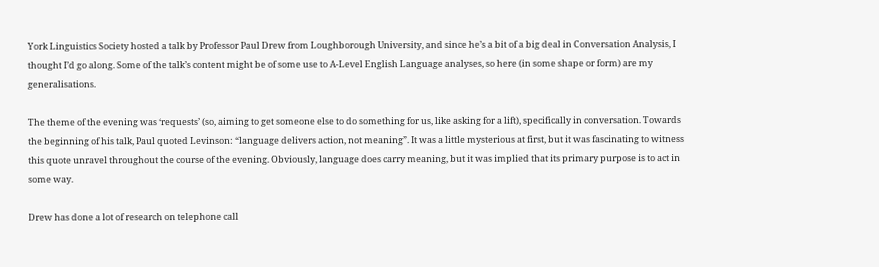York Linguistics Society hosted a talk by Professor Paul Drew from Loughborough University, and since he’s a bit of a big deal in Conversation Analysis, I thought I’d go along. Some of the talk’s content might be of some use to A-Level English Language analyses, so here (in some shape or form) are my generalisations.

The theme of the evening was ‘requests’ (so, aiming to get someone else to do something for us, like asking for a lift), specifically in conversation. Towards the beginning of his talk, Paul quoted Levinson: “language delivers action, not meaning”. It was a little mysterious at first, but it was fascinating to witness this quote unravel throughout the course of the evening. Obviously, language does carry meaning, but it was implied that its primary purpose is to act in some way.

Drew has done a lot of research on telephone call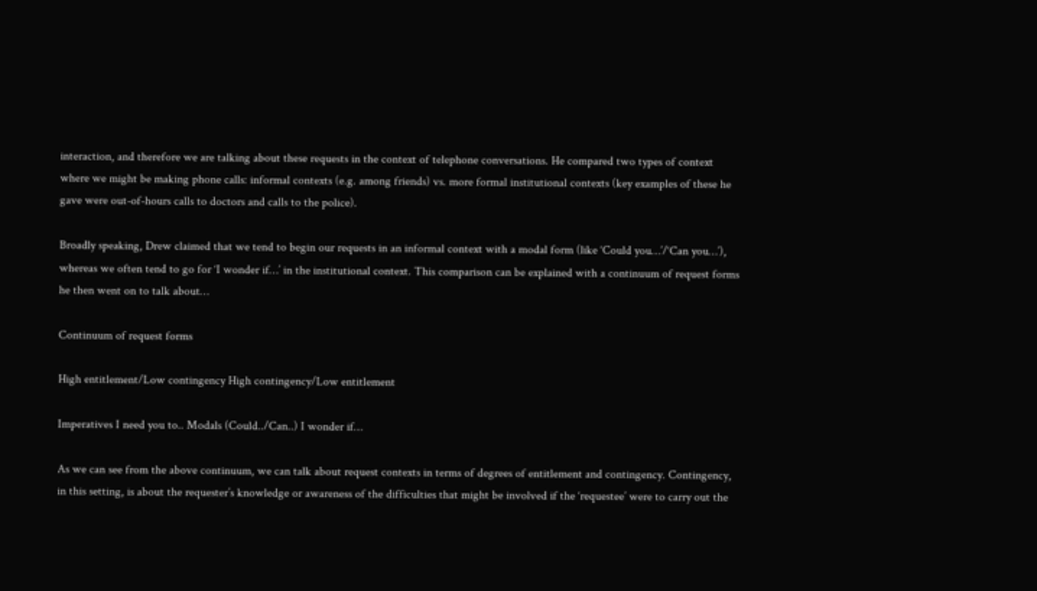interaction, and therefore we are talking about these requests in the context of telephone conversations. He compared two types of context where we might be making phone calls: informal contexts (e.g. among friends) vs. more formal institutional contexts (key examples of these he gave were out-of-hours calls to doctors and calls to the police).

Broadly speaking, Drew claimed that we tend to begin our requests in an informal context with a modal form (like ‘Could you…’/‘Can you…’), whereas we often tend to go for ‘I wonder if…’ in the institutional context. This comparison can be explained with a continuum of request forms he then went on to talk about…

Continuum of request forms

High entitlement/Low contingency High contingency/Low entitlement

Imperatives I need you to.. Modals (Could../Can..) I wonder if…

As we can see from the above continuum, we can talk about request contexts in terms of degrees of entitlement and contingency. Contingency, in this setting, is about the requester’s knowledge or awareness of the difficulties that might be involved if the ‘requestee’ were to carry out the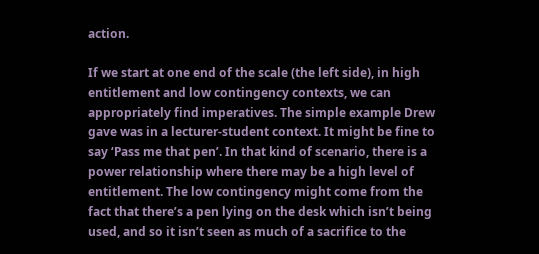action.

If we start at one end of the scale (the left side), in high entitlement and low contingency contexts, we can appropriately find imperatives. The simple example Drew gave was in a lecturer-student context. It might be fine to say ‘Pass me that pen’. In that kind of scenario, there is a power relationship where there may be a high level of entitlement. The low contingency might come from the fact that there’s a pen lying on the desk which isn’t being used, and so it isn’t seen as much of a sacrifice to the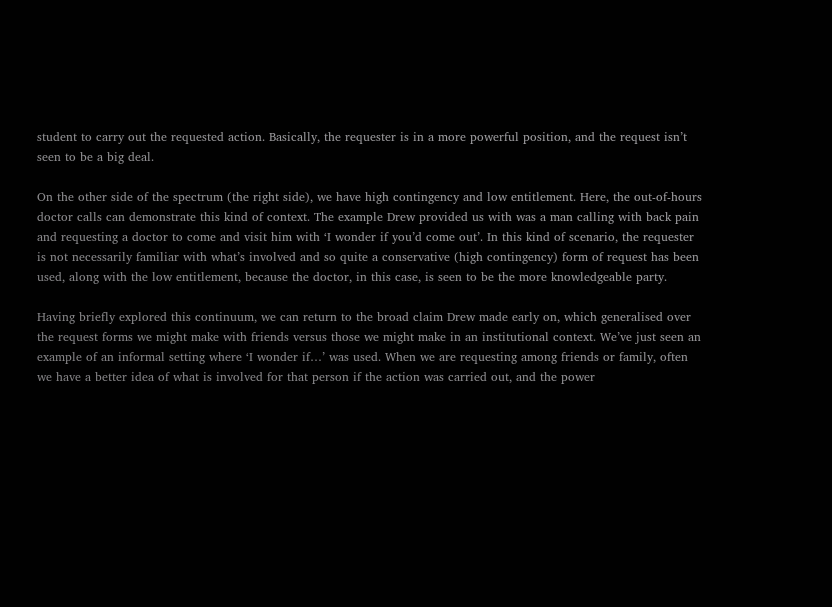student to carry out the requested action. Basically, the requester is in a more powerful position, and the request isn’t seen to be a big deal.

On the other side of the spectrum (the right side), we have high contingency and low entitlement. Here, the out-of-hours doctor calls can demonstrate this kind of context. The example Drew provided us with was a man calling with back pain and requesting a doctor to come and visit him with ‘I wonder if you’d come out’. In this kind of scenario, the requester is not necessarily familiar with what’s involved and so quite a conservative (high contingency) form of request has been used, along with the low entitlement, because the doctor, in this case, is seen to be the more knowledgeable party.

Having briefly explored this continuum, we can return to the broad claim Drew made early on, which generalised over the request forms we might make with friends versus those we might make in an institutional context. We’ve just seen an example of an informal setting where ‘I wonder if…’ was used. When we are requesting among friends or family, often we have a better idea of what is involved for that person if the action was carried out, and the power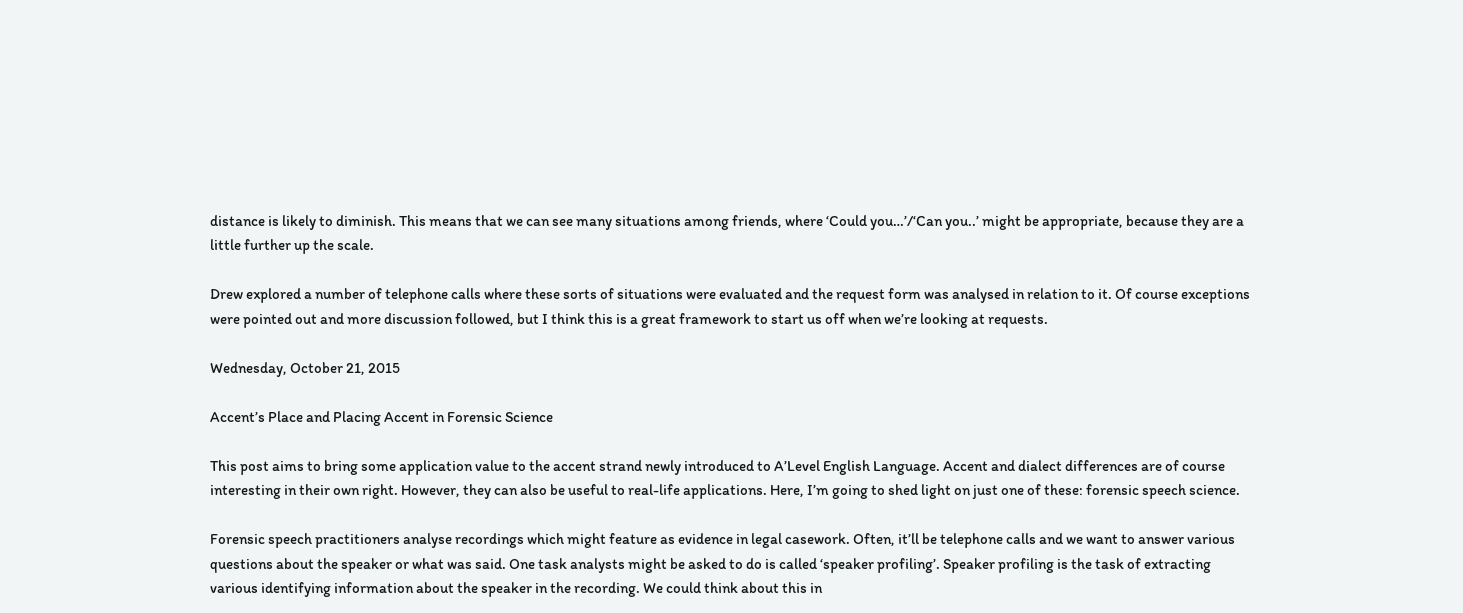distance is likely to diminish. This means that we can see many situations among friends, where ‘Could you…’/‘Can you..’ might be appropriate, because they are a little further up the scale.

Drew explored a number of telephone calls where these sorts of situations were evaluated and the request form was analysed in relation to it. Of course exceptions were pointed out and more discussion followed, but I think this is a great framework to start us off when we’re looking at requests.

Wednesday, October 21, 2015

Accent’s Place and Placing Accent in Forensic Science

This post aims to bring some application value to the accent strand newly introduced to A’Level English Language. Accent and dialect differences are of course interesting in their own right. However, they can also be useful to real-life applications. Here, I’m going to shed light on just one of these: forensic speech science.

Forensic speech practitioners analyse recordings which might feature as evidence in legal casework. Often, it’ll be telephone calls and we want to answer various questions about the speaker or what was said. One task analysts might be asked to do is called ‘speaker profiling’. Speaker profiling is the task of extracting various identifying information about the speaker in the recording. We could think about this in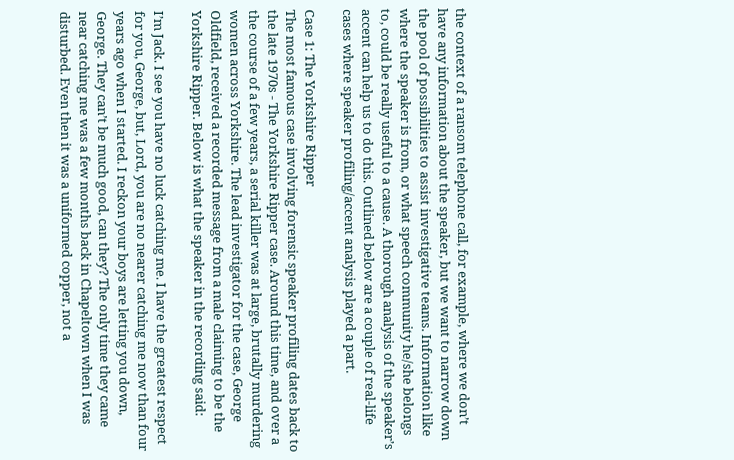the context of a ransom telephone call, for example, where we don’t have any information about the speaker, but we want to narrow down the pool of possibilities to assist investigative teams. Information like where the speaker is from, or what speech community he/she belongs to, could be really useful to a cause. A thorough analysis of the speaker’s accent can help us to do this. Outlined below are a couple of real-life cases where speaker profiling/accent analysis played a part.

Case 1: The Yorkshire Ripper
The most famous case involving forensic speaker profiling dates back to the late 1970s - The Yorkshire Ripper case. Around this time, and over a the course of a few years, a serial killer was at large, brutally murdering women across Yorkshire. The lead investigator for the case, George Oldfield, received a recorded message from a male claiming to be the Yorkshire Ripper. Below is what the speaker in the recording said:

I’m Jack. I see you have no luck catching me. I have the greatest respect for you, George, but, Lord, you are no nearer catching me now than four years ago when I started. I reckon your boys are letting you down, George. They can’t be much good, can they? The only time they came near catching me was a few months back in Chapeltown when I was disturbed. Even then it was a uniformed copper, not a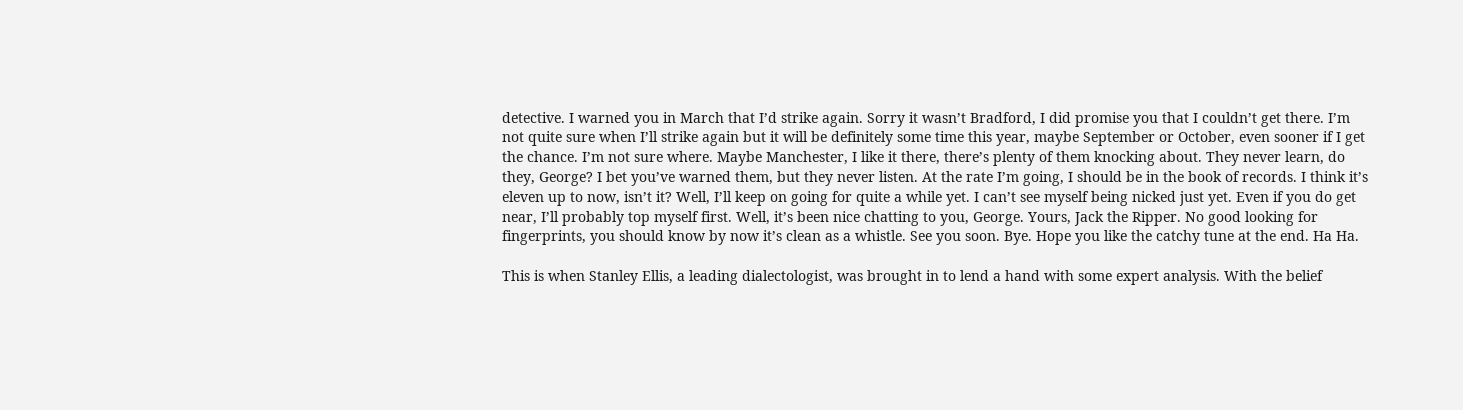detective. I warned you in March that I’d strike again. Sorry it wasn’t Bradford, I did promise you that I couldn’t get there. I’m not quite sure when I’ll strike again but it will be definitely some time this year, maybe September or October, even sooner if I get the chance. I’m not sure where. Maybe Manchester, I like it there, there’s plenty of them knocking about. They never learn, do they, George? I bet you’ve warned them, but they never listen. At the rate I’m going, I should be in the book of records. I think it’s eleven up to now, isn’t it? Well, I’ll keep on going for quite a while yet. I can’t see myself being nicked just yet. Even if you do get near, I’ll probably top myself first. Well, it’s been nice chatting to you, George. Yours, Jack the Ripper. No good looking for fingerprints, you should know by now it’s clean as a whistle. See you soon. Bye. Hope you like the catchy tune at the end. Ha Ha.

This is when Stanley Ellis, a leading dialectologist, was brought in to lend a hand with some expert analysis. With the belief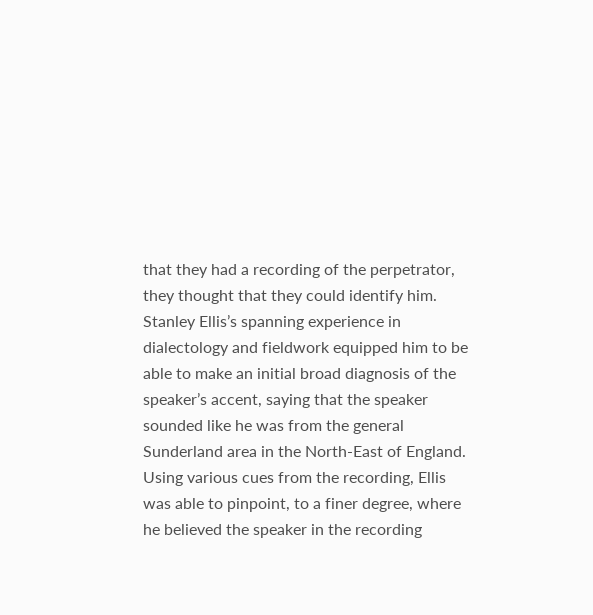that they had a recording of the perpetrator, they thought that they could identify him. Stanley Ellis’s spanning experience in dialectology and fieldwork equipped him to be able to make an initial broad diagnosis of the speaker’s accent, saying that the speaker sounded like he was from the general Sunderland area in the North-East of England. Using various cues from the recording, Ellis was able to pinpoint, to a finer degree, where he believed the speaker in the recording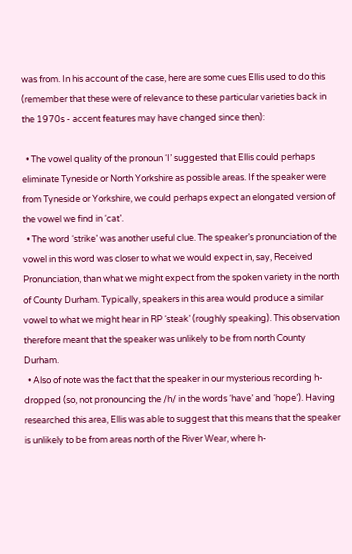was from. In his account of the case, here are some cues Ellis used to do this (remember that these were of relevance to these particular varieties back in the 1970s - accent features may have changed since then):

  • The vowel quality of the pronoun ‘I’ suggested that Ellis could perhaps eliminate Tyneside or North Yorkshire as possible areas. If the speaker were from Tyneside or Yorkshire, we could perhaps expect an elongated version of the vowel we find in ‘cat’.
  • The word ‘strike’ was another useful clue. The speaker’s pronunciation of the vowel in this word was closer to what we would expect in, say, Received Pronunciation, than what we might expect from the spoken variety in the north of County Durham. Typically, speakers in this area would produce a similar vowel to what we might hear in RP ‘steak’ (roughly speaking). This observation therefore meant that the speaker was unlikely to be from north County Durham.
  • Also of note was the fact that the speaker in our mysterious recording h-dropped (so, not pronouncing the /h/ in the words ‘have’ and ‘hope’). Having researched this area, Ellis was able to suggest that this means that the speaker is unlikely to be from areas north of the River Wear, where h-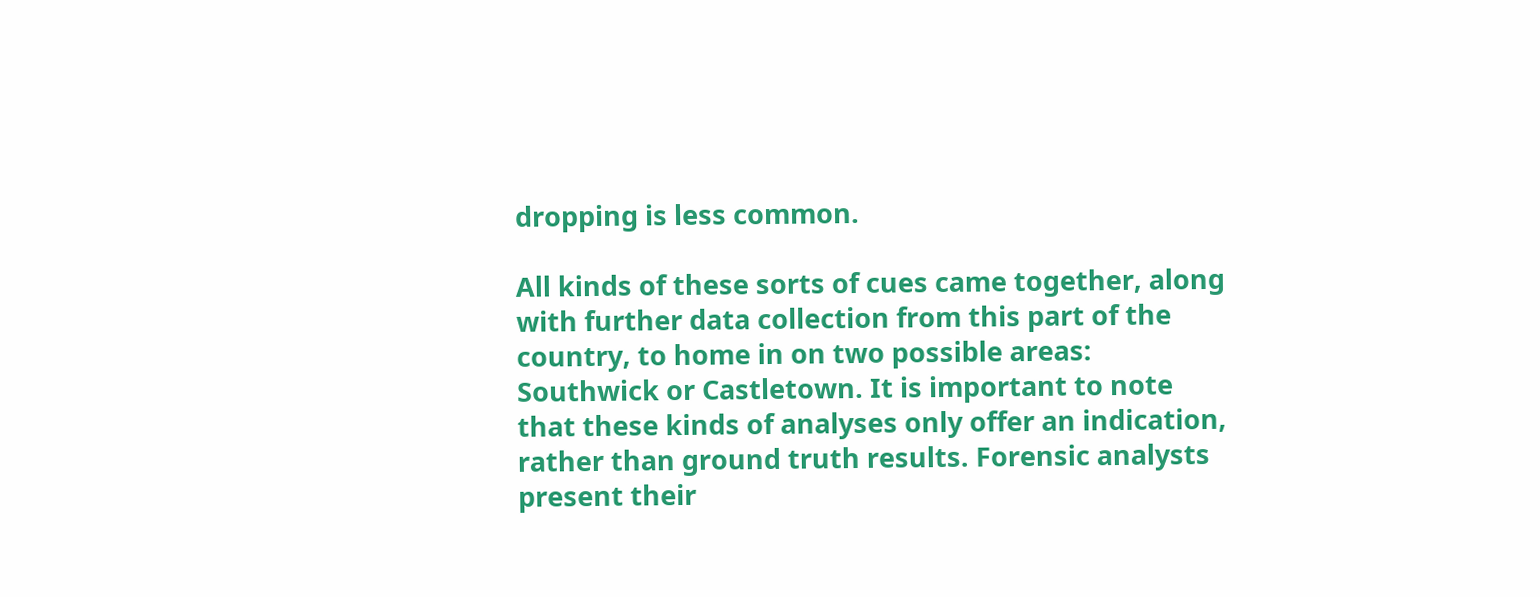dropping is less common.

All kinds of these sorts of cues came together, along with further data collection from this part of the country, to home in on two possible areas: Southwick or Castletown. It is important to note that these kinds of analyses only offer an indication, rather than ground truth results. Forensic analysts present their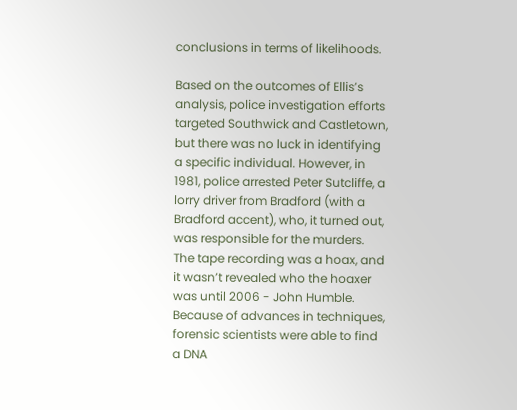conclusions in terms of likelihoods.

Based on the outcomes of Ellis’s analysis, police investigation efforts targeted Southwick and Castletown, but there was no luck in identifying a specific individual. However, in 1981, police arrested Peter Sutcliffe, a lorry driver from Bradford (with a Bradford accent), who, it turned out, was responsible for the murders. The tape recording was a hoax, and it wasn’t revealed who the hoaxer was until 2006 - John Humble.  Because of advances in techniques, forensic scientists were able to find a DNA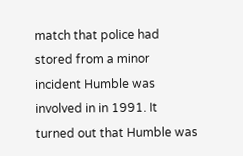match that police had stored from a minor incident Humble was involved in in 1991. It turned out that Humble was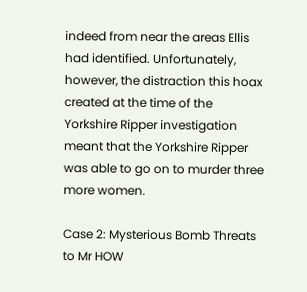indeed from near the areas Ellis had identified. Unfortunately, however, the distraction this hoax created at the time of the Yorkshire Ripper investigation meant that the Yorkshire Ripper was able to go on to murder three more women.

Case 2: Mysterious Bomb Threats to Mr HOW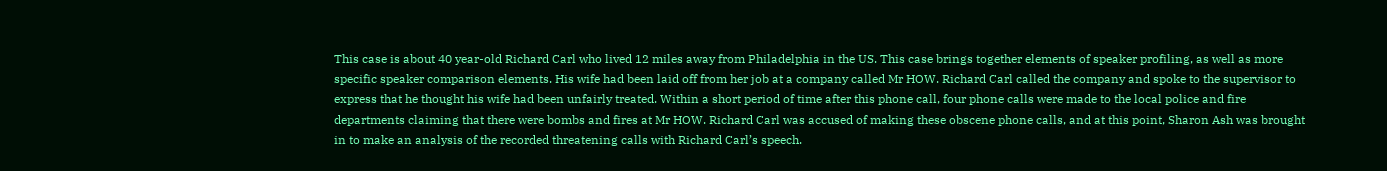This case is about 40 year-old Richard Carl who lived 12 miles away from Philadelphia in the US. This case brings together elements of speaker profiling, as well as more specific speaker comparison elements. His wife had been laid off from her job at a company called Mr HOW. Richard Carl called the company and spoke to the supervisor to express that he thought his wife had been unfairly treated. Within a short period of time after this phone call, four phone calls were made to the local police and fire departments claiming that there were bombs and fires at Mr HOW. Richard Carl was accused of making these obscene phone calls, and at this point, Sharon Ash was brought in to make an analysis of the recorded threatening calls with Richard Carl’s speech.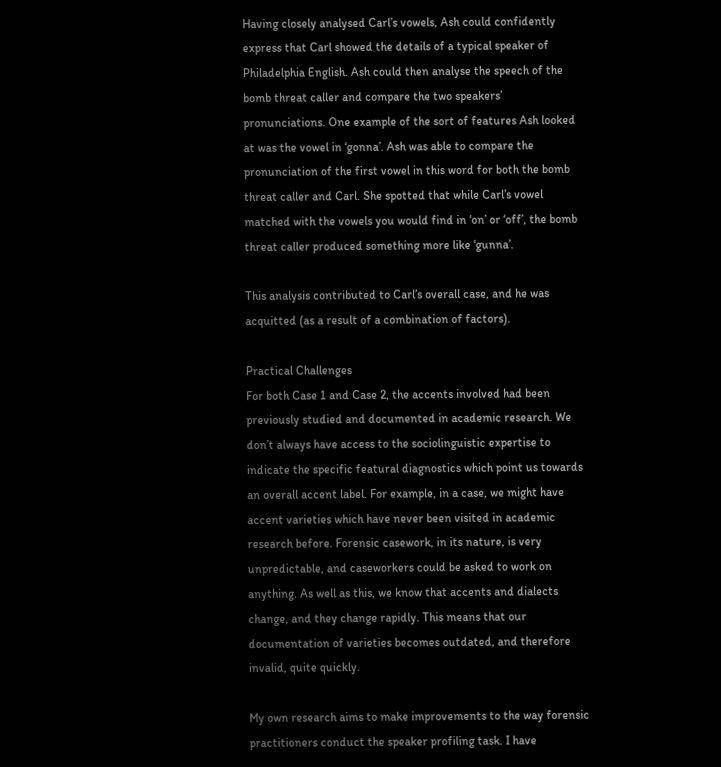Having closely analysed Carl’s vowels, Ash could confidently express that Carl showed the details of a typical speaker of Philadelphia English. Ash could then analyse the speech of the bomb threat caller and compare the two speakers’ pronunciations. One example of the sort of features Ash looked at was the vowel in ‘gonna’. Ash was able to compare the pronunciation of the first vowel in this word for both the bomb threat caller and Carl. She spotted that while Carl’s vowel matched with the vowels you would find in ‘on’ or ‘off’, the bomb threat caller produced something more like ‘gunna’.

This analysis contributed to Carl’s overall case, and he was acquitted (as a result of a combination of factors).

Practical Challenges
For both Case 1 and Case 2, the accents involved had been previously studied and documented in academic research. We don’t always have access to the sociolinguistic expertise to indicate the specific featural diagnostics which point us towards an overall accent label. For example, in a case, we might have accent varieties which have never been visited in academic research before. Forensic casework, in its nature, is very unpredictable, and caseworkers could be asked to work on anything. As well as this, we know that accents and dialects change, and they change rapidly. This means that our documentation of varieties becomes outdated, and therefore invalid, quite quickly.

My own research aims to make improvements to the way forensic practitioners conduct the speaker profiling task. I have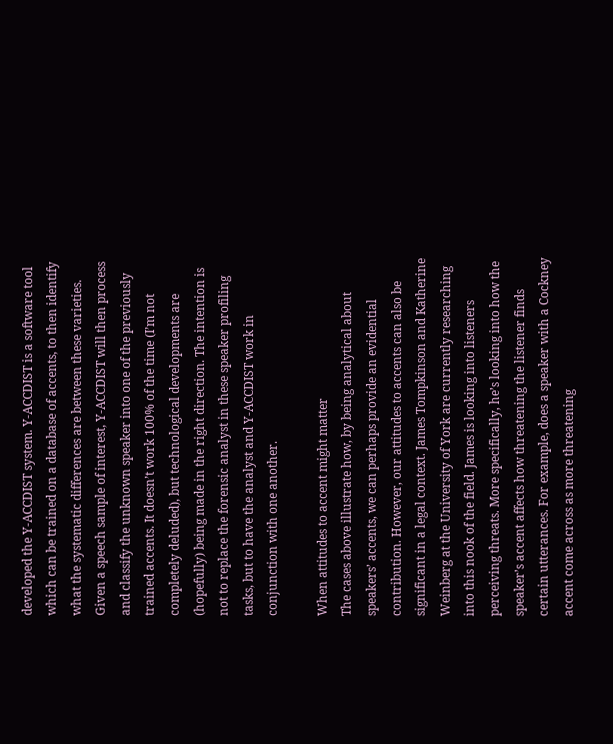developed the Y-ACCDIST system. Y-ACCDIST is a software tool which can be trained on a database of accents, to then identify what the systematic differences are between these varieties. Given a speech sample of interest, Y-ACCDIST will then process and classify the unknown speaker into one of the previously trained accents. It doesn’t work 100% of the time (I’m not completely deluded), but technological developments are (hopefully) being made in the right direction. The intention is not to replace the forensic analyst in these speaker profiling tasks, but to have the analyst and Y-ACCDIST work in conjunction with one another.

When attitudes to accent might matter
The cases above illustrate how, by being analytical about speakers’ accents, we can perhaps provide an evidential contribution. However, our attitudes to accents can also be significant in a legal context. James Tompkinson and Katherine Weinberg at the University of York are currently researching into this nook of the field. James is looking into listeners perceiving threats. More specifically, he’s looking into how the speaker’s accent affects how threatening the listener finds certain utterances. For example, does a speaker with a Cockney accent come across as more threatening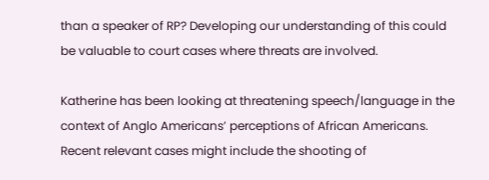than a speaker of RP? Developing our understanding of this could be valuable to court cases where threats are involved.

Katherine has been looking at threatening speech/language in the context of Anglo Americans’ perceptions of African Americans. Recent relevant cases might include the shooting of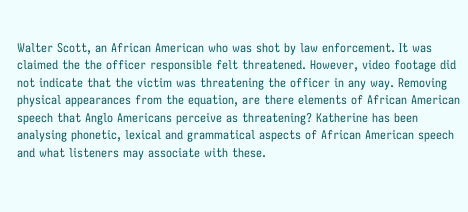Walter Scott, an African American who was shot by law enforcement. It was claimed the the officer responsible felt threatened. However, video footage did not indicate that the victim was threatening the officer in any way. Removing physical appearances from the equation, are there elements of African American speech that Anglo Americans perceive as threatening? Katherine has been analysing phonetic, lexical and grammatical aspects of African American speech and what listeners may associate with these.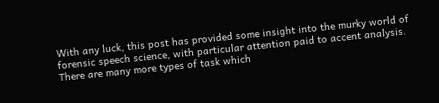With any luck, this post has provided some insight into the murky world of forensic speech science, with particular attention paid to accent analysis. There are many more types of task which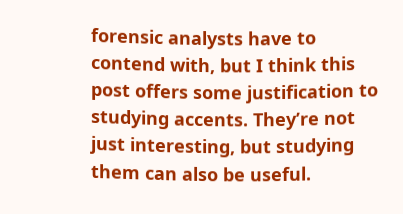forensic analysts have to contend with, but I think this post offers some justification to studying accents. They’re not just interesting, but studying them can also be useful.